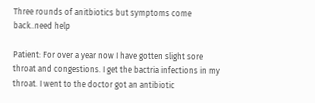Three rounds of anitbiotics but symptoms come back..need help

Patient: For over a year now I have gotten slight sore throat and congestions. I get the bactria infections in my throat. I went to the doctor got an antibiotic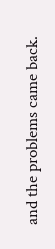and the problems came back.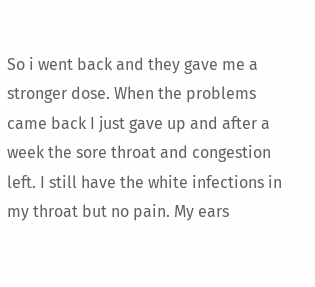So i went back and they gave me a stronger dose. When the problems came back I just gave up and after a week the sore throat and congestion left. I still have the white infections in my throat but no pain. My ears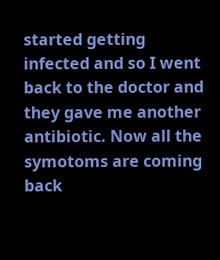started getting infected and so I went back to the doctor and they gave me another antibiotic. Now all the symotoms are coming back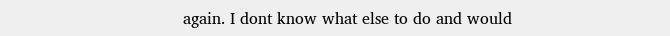again. I dont know what else to do and would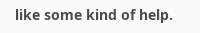like some kind of help.